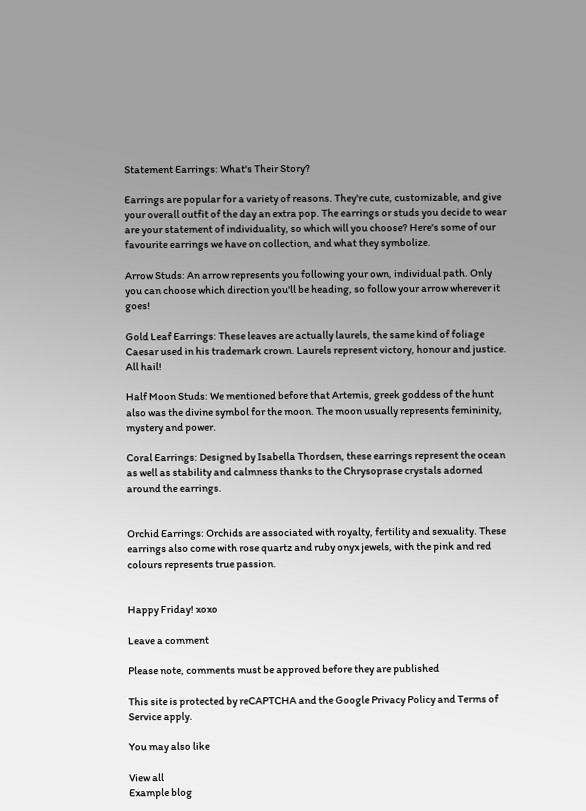Statement Earrings: What's Their Story?

Earrings are popular for a variety of reasons. They're cute, customizable, and give your overall outfit of the day an extra pop. The earrings or studs you decide to wear are your statement of individuality, so which will you choose? Here's some of our favourite earrings we have on collection, and what they symbolize.

Arrow Studs: An arrow represents you following your own, individual path. Only you can choose which direction you'll be heading, so follow your arrow wherever it goes!

Gold Leaf Earrings: These leaves are actually laurels, the same kind of foliage Caesar used in his trademark crown. Laurels represent victory, honour and justice. All hail!

Half Moon Studs: We mentioned before that Artemis, greek goddess of the hunt also was the divine symbol for the moon. The moon usually represents femininity, mystery and power.

Coral Earrings: Designed by Isabella Thordsen, these earrings represent the ocean as well as stability and calmness thanks to the Chrysoprase crystals adorned around the earrings.


Orchid Earrings: Orchids are associated with royalty, fertility and sexuality. These earrings also come with rose quartz and ruby onyx jewels, with the pink and red colours represents true passion.


Happy Friday! xoxo

Leave a comment

Please note, comments must be approved before they are published

This site is protected by reCAPTCHA and the Google Privacy Policy and Terms of Service apply.

You may also like

View all
Example blog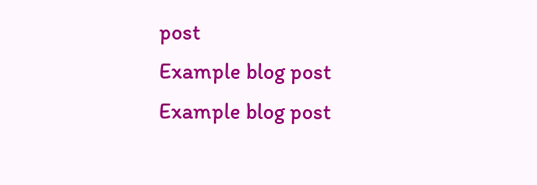post
Example blog post
Example blog post